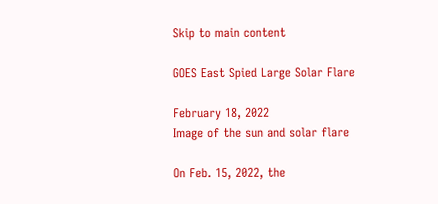Skip to main content

GOES East Spied Large Solar Flare

February 18, 2022
Image of the sun and solar flare

On Feb. 15, 2022, the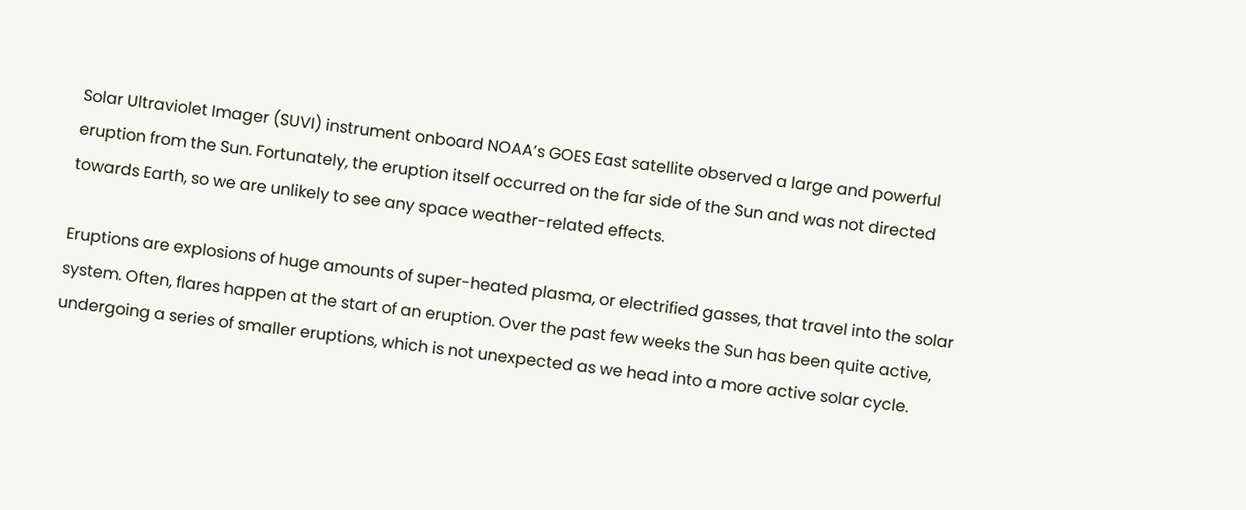Solar Ultraviolet Imager (SUVI) instrument onboard NOAA’s GOES East satellite observed a large and powerful eruption from the Sun. Fortunately, the eruption itself occurred on the far side of the Sun and was not directed towards Earth, so we are unlikely to see any space weather-related effects.

Eruptions are explosions of huge amounts of super-heated plasma, or electrified gasses, that travel into the solar system. Often, flares happen at the start of an eruption. Over the past few weeks the Sun has been quite active, undergoing a series of smaller eruptions, which is not unexpected as we head into a more active solar cycle.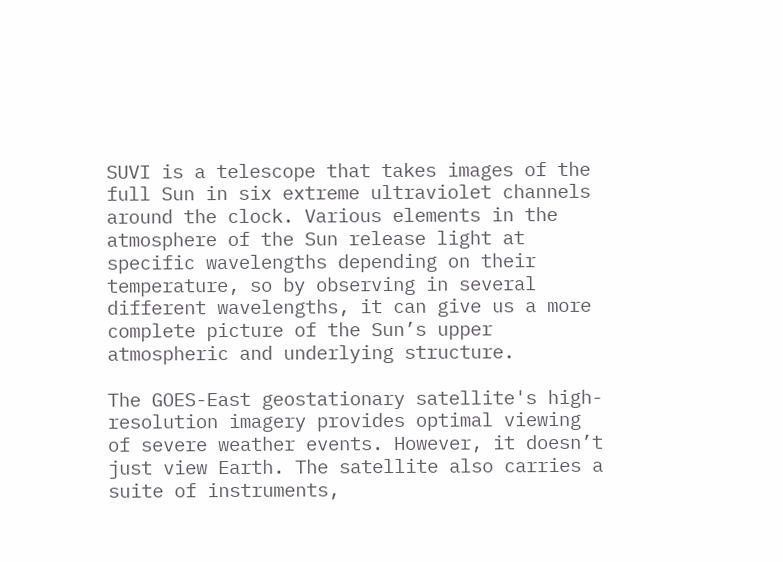SUVI is a telescope that takes images of the full Sun in six extreme ultraviolet channels around the clock. Various elements in the atmosphere of the Sun release light at specific wavelengths depending on their temperature, so by observing in several different wavelengths, it can give us a more complete picture of the Sun’s upper atmospheric and underlying structure.

The GOES-East geostationary satellite's high-resolution imagery provides optimal viewing of severe weather events. However, it doesn’t just view Earth. The satellite also carries a suite of instruments,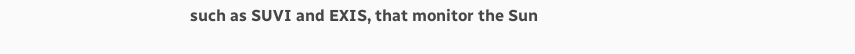such as SUVI and EXIS, that monitor the Sun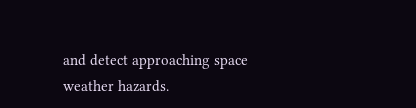and detect approaching space weather hazards.